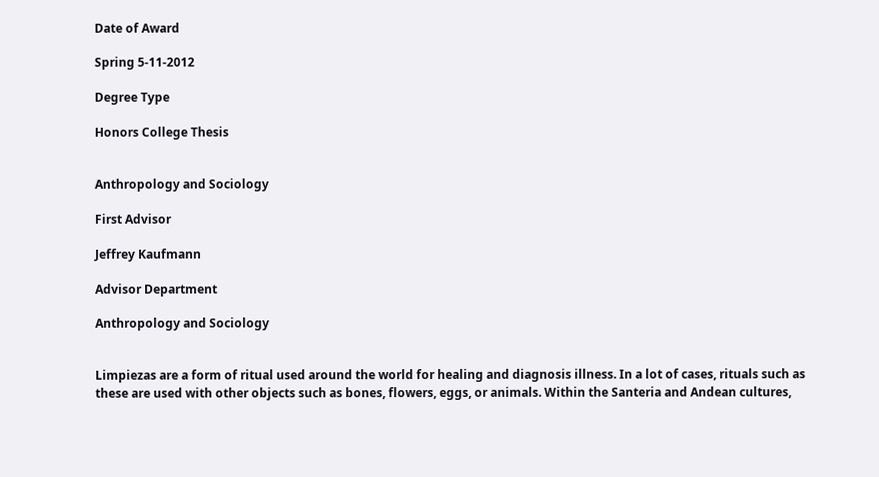Date of Award

Spring 5-11-2012

Degree Type

Honors College Thesis


Anthropology and Sociology

First Advisor

Jeffrey Kaufmann

Advisor Department

Anthropology and Sociology


Limpiezas are a form of ritual used around the world for healing and diagnosis illness. In a lot of cases, rituals such as these are used with other objects such as bones, flowers, eggs, or animals. Within the Santeria and Andean cultures,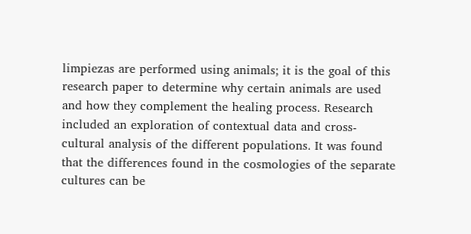limpiezas are performed using animals; it is the goal of this research paper to determine why certain animals are used and how they complement the healing process. Research included an exploration of contextual data and cross-cultural analysis of the different populations. It was found that the differences found in the cosmologies of the separate cultures can be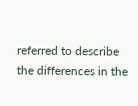referred to describe the differences in the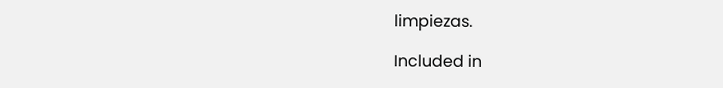limpiezas.

Included in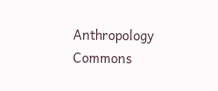Anthropology Commons